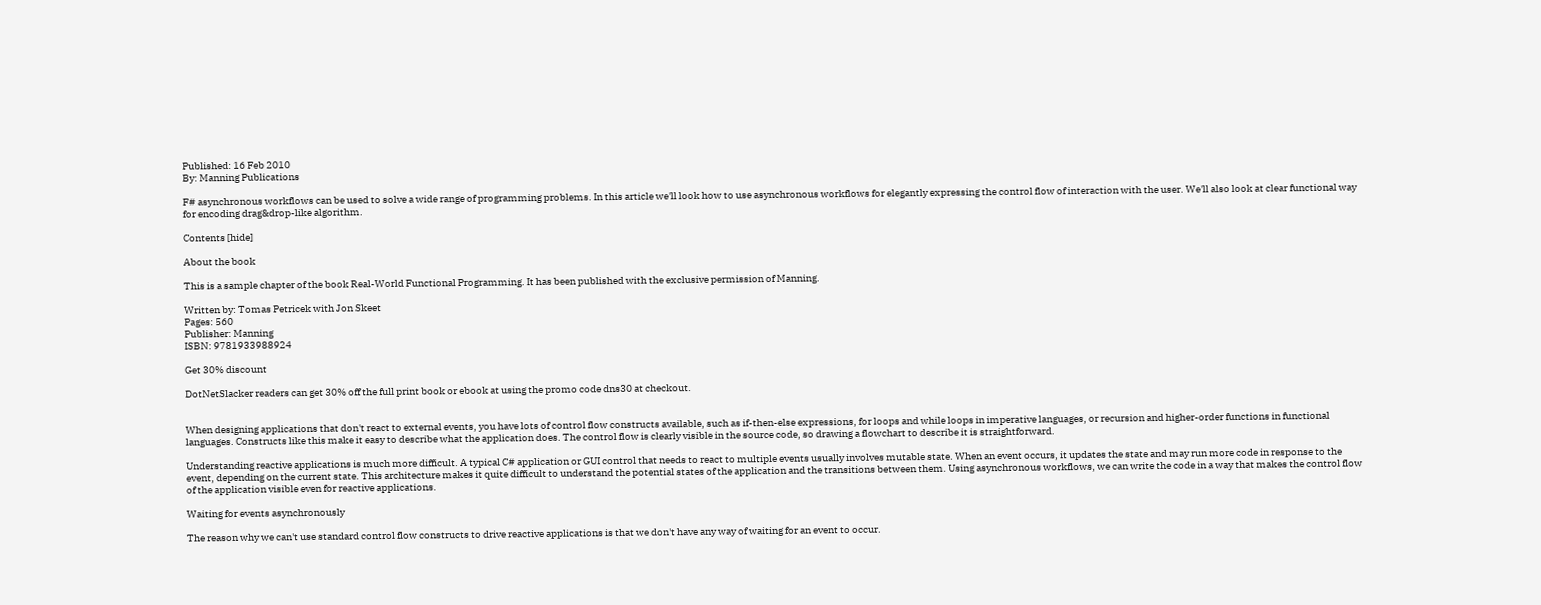Published: 16 Feb 2010
By: Manning Publications

F# asynchronous workflows can be used to solve a wide range of programming problems. In this article we'll look how to use asynchronous workflows for elegantly expressing the control flow of interaction with the user. We'll also look at clear functional way for encoding drag&drop-like algorithm.

Contents [hide]

About the book

This is a sample chapter of the book Real-World Functional Programming. It has been published with the exclusive permission of Manning.

Written by: Tomas Petricek with Jon Skeet
Pages: 560
Publisher: Manning
ISBN: 9781933988924

Get 30% discount

DotNetSlacker readers can get 30% off the full print book or ebook at using the promo code dns30 at checkout.


When designing applications that don't react to external events, you have lots of control flow constructs available, such as if-then-else expressions, for loops and while loops in imperative languages, or recursion and higher-order functions in functional languages. Constructs like this make it easy to describe what the application does. The control flow is clearly visible in the source code, so drawing a flowchart to describe it is straightforward.

Understanding reactive applications is much more difficult. A typical C# application or GUI control that needs to react to multiple events usually involves mutable state. When an event occurs, it updates the state and may run more code in response to the event, depending on the current state. This architecture makes it quite difficult to understand the potential states of the application and the transitions between them. Using asynchronous workflows, we can write the code in a way that makes the control flow of the application visible even for reactive applications.

Waiting for events asynchronously

The reason why we can't use standard control flow constructs to drive reactive applications is that we don't have any way of waiting for an event to occur.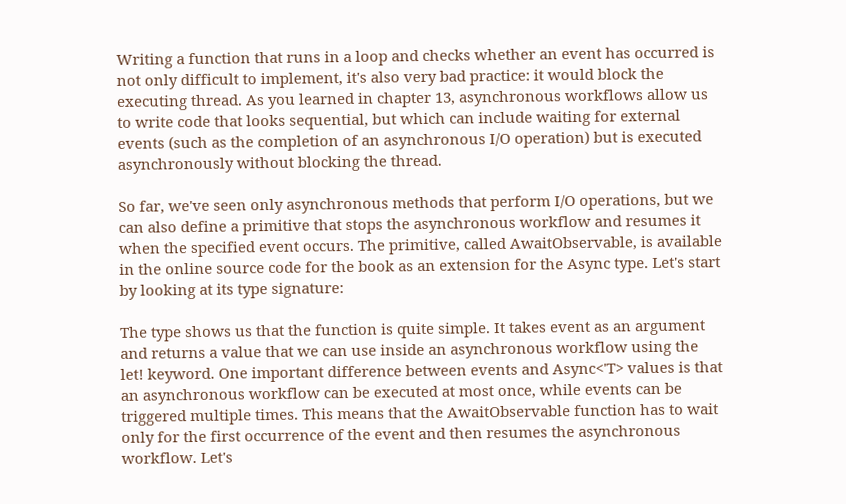Writing a function that runs in a loop and checks whether an event has occurred is not only difficult to implement, it's also very bad practice: it would block the executing thread. As you learned in chapter 13, asynchronous workflows allow us to write code that looks sequential, but which can include waiting for external events (such as the completion of an asynchronous I/O operation) but is executed asynchronously without blocking the thread.

So far, we've seen only asynchronous methods that perform I/O operations, but we can also define a primitive that stops the asynchronous workflow and resumes it when the specified event occurs. The primitive, called AwaitObservable, is available in the online source code for the book as an extension for the Async type. Let's start by looking at its type signature:

The type shows us that the function is quite simple. It takes event as an argument and returns a value that we can use inside an asynchronous workflow using the let! keyword. One important difference between events and Async<'T> values is that an asynchronous workflow can be executed at most once, while events can be triggered multiple times. This means that the AwaitObservable function has to wait only for the first occurrence of the event and then resumes the asynchronous workflow. Let's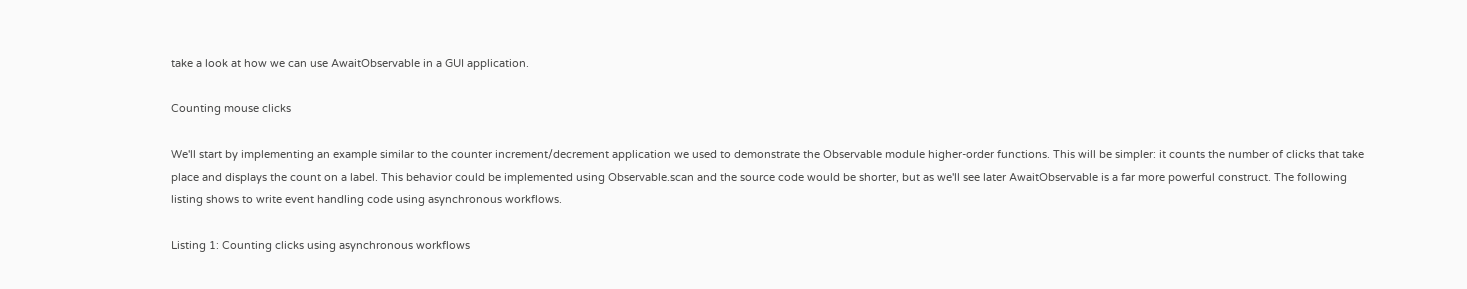take a look at how we can use AwaitObservable in a GUI application.

Counting mouse clicks

We'll start by implementing an example similar to the counter increment/decrement application we used to demonstrate the Observable module higher-order functions. This will be simpler: it counts the number of clicks that take place and displays the count on a label. This behavior could be implemented using Observable.scan and the source code would be shorter, but as we'll see later AwaitObservable is a far more powerful construct. The following listing shows to write event handling code using asynchronous workflows.

Listing 1: Counting clicks using asynchronous workflows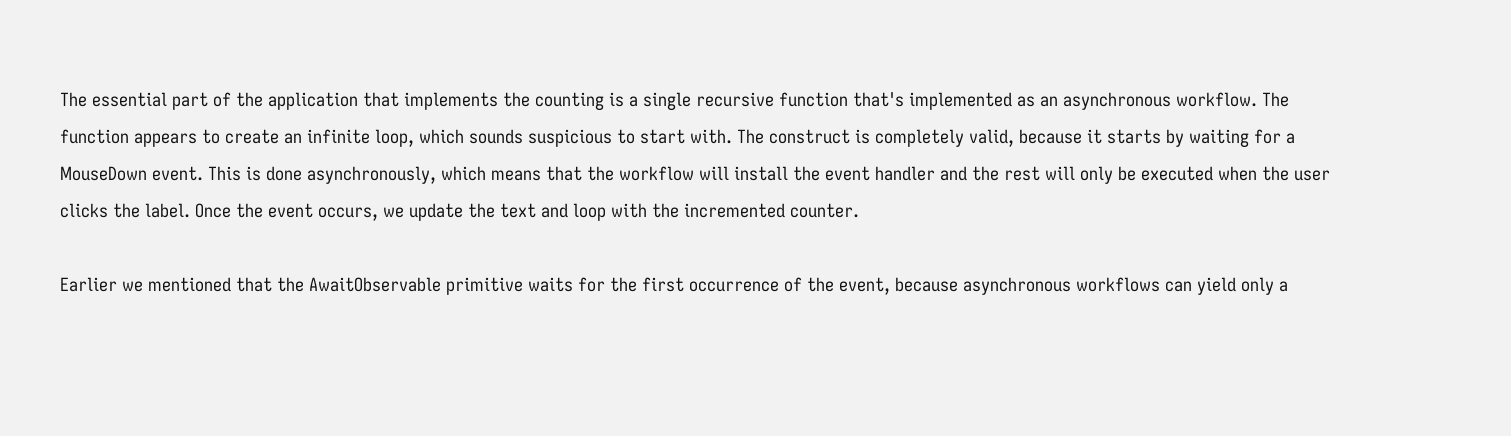The essential part of the application that implements the counting is a single recursive function that's implemented as an asynchronous workflow. The function appears to create an infinite loop, which sounds suspicious to start with. The construct is completely valid, because it starts by waiting for a MouseDown event. This is done asynchronously, which means that the workflow will install the event handler and the rest will only be executed when the user clicks the label. Once the event occurs, we update the text and loop with the incremented counter.

Earlier we mentioned that the AwaitObservable primitive waits for the first occurrence of the event, because asynchronous workflows can yield only a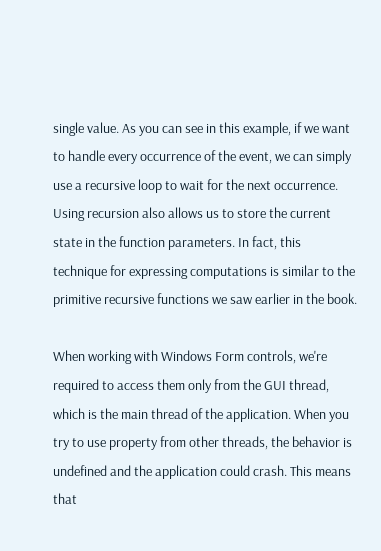single value. As you can see in this example, if we want to handle every occurrence of the event, we can simply use a recursive loop to wait for the next occurrence. Using recursion also allows us to store the current state in the function parameters. In fact, this technique for expressing computations is similar to the primitive recursive functions we saw earlier in the book.

When working with Windows Form controls, we're required to access them only from the GUI thread, which is the main thread of the application. When you try to use property from other threads, the behavior is undefined and the application could crash. This means that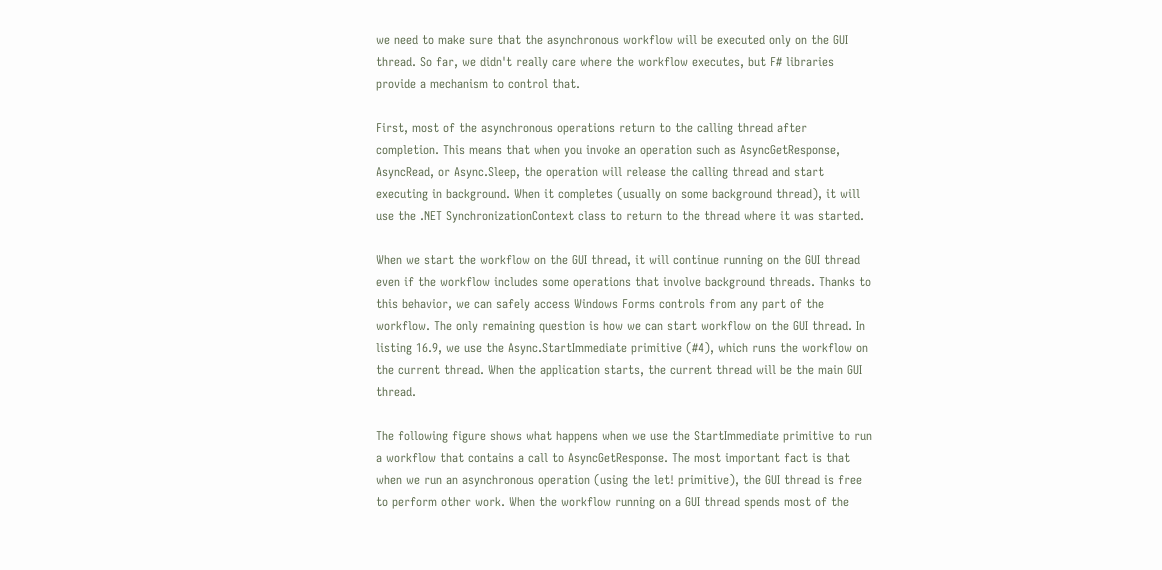we need to make sure that the asynchronous workflow will be executed only on the GUI thread. So far, we didn't really care where the workflow executes, but F# libraries provide a mechanism to control that.

First, most of the asynchronous operations return to the calling thread after completion. This means that when you invoke an operation such as AsyncGetResponse, AsyncRead, or Async.Sleep, the operation will release the calling thread and start executing in background. When it completes (usually on some background thread), it will use the .NET SynchronizationContext class to return to the thread where it was started.

When we start the workflow on the GUI thread, it will continue running on the GUI thread even if the workflow includes some operations that involve background threads. Thanks to this behavior, we can safely access Windows Forms controls from any part of the workflow. The only remaining question is how we can start workflow on the GUI thread. In listing 16.9, we use the Async.StartImmediate primitive (#4), which runs the workflow on the current thread. When the application starts, the current thread will be the main GUI thread.

The following figure shows what happens when we use the StartImmediate primitive to run a workflow that contains a call to AsyncGetResponse. The most important fact is that when we run an asynchronous operation (using the let! primitive), the GUI thread is free to perform other work. When the workflow running on a GUI thread spends most of the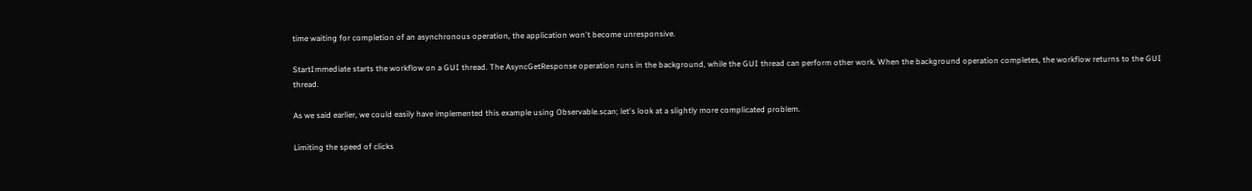time waiting for completion of an asynchronous operation, the application won't become unresponsive.

StartImmediate starts the workflow on a GUI thread. The AsyncGetResponse operation runs in the background, while the GUI thread can perform other work. When the background operation completes, the workflow returns to the GUI thread.

As we said earlier, we could easily have implemented this example using Observable.scan; let's look at a slightly more complicated problem.

Limiting the speed of clicks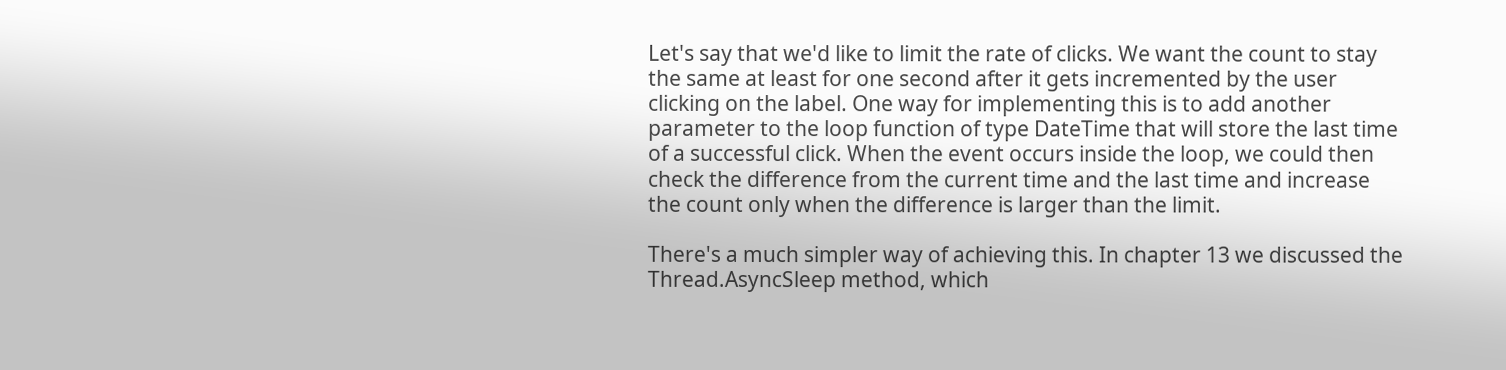Let's say that we'd like to limit the rate of clicks. We want the count to stay the same at least for one second after it gets incremented by the user clicking on the label. One way for implementing this is to add another parameter to the loop function of type DateTime that will store the last time of a successful click. When the event occurs inside the loop, we could then check the difference from the current time and the last time and increase the count only when the difference is larger than the limit.

There's a much simpler way of achieving this. In chapter 13 we discussed the Thread.AsyncSleep method, which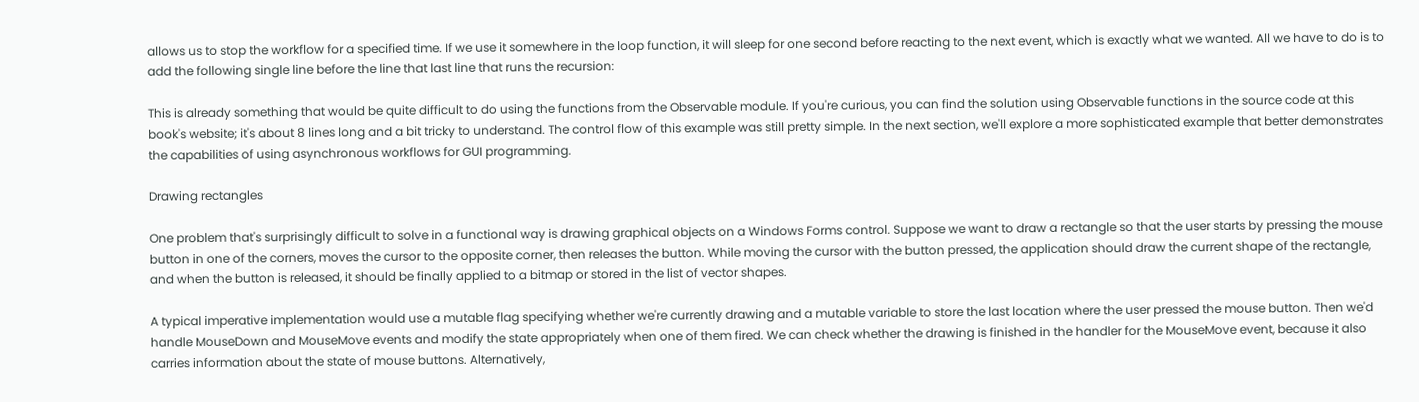allows us to stop the workflow for a specified time. If we use it somewhere in the loop function, it will sleep for one second before reacting to the next event, which is exactly what we wanted. All we have to do is to add the following single line before the line that last line that runs the recursion:

This is already something that would be quite difficult to do using the functions from the Observable module. If you're curious, you can find the solution using Observable functions in the source code at this book's website; it's about 8 lines long and a bit tricky to understand. The control flow of this example was still pretty simple. In the next section, we'll explore a more sophisticated example that better demonstrates the capabilities of using asynchronous workflows for GUI programming.

Drawing rectangles

One problem that's surprisingly difficult to solve in a functional way is drawing graphical objects on a Windows Forms control. Suppose we want to draw a rectangle so that the user starts by pressing the mouse button in one of the corners, moves the cursor to the opposite corner, then releases the button. While moving the cursor with the button pressed, the application should draw the current shape of the rectangle, and when the button is released, it should be finally applied to a bitmap or stored in the list of vector shapes.

A typical imperative implementation would use a mutable flag specifying whether we're currently drawing and a mutable variable to store the last location where the user pressed the mouse button. Then we'd handle MouseDown and MouseMove events and modify the state appropriately when one of them fired. We can check whether the drawing is finished in the handler for the MouseMove event, because it also carries information about the state of mouse buttons. Alternatively,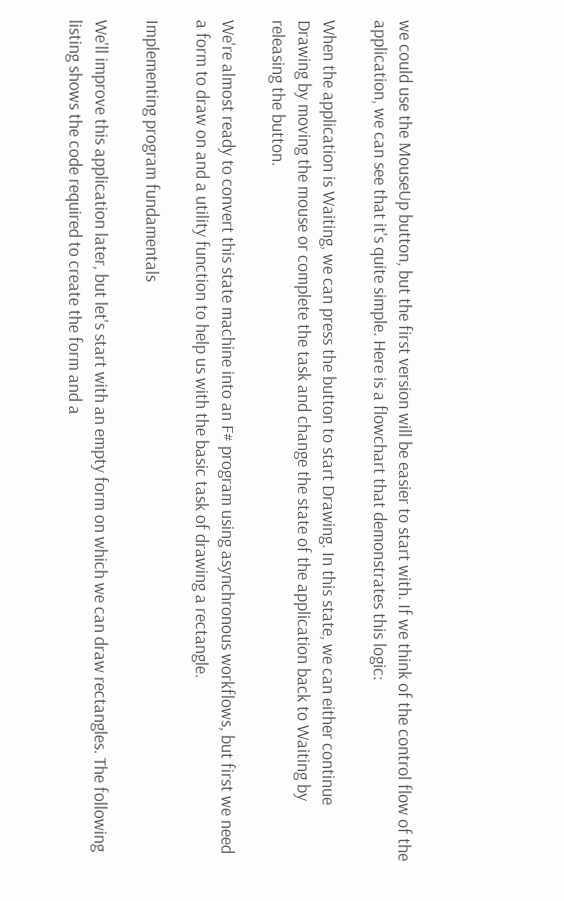we could use the MouseUp button, but the first version will be easier to start with. If we think of the control flow of the application, we can see that it's quite simple. Here is a flowchart that demonstrates this logic:

When the application is Waiting, we can press the button to start Drawing. In this state, we can either continue Drawing by moving the mouse or complete the task and change the state of the application back to Waiting by releasing the button.

We're almost ready to convert this state machine into an F# program using asynchronous workflows, but first we need a form to draw on and a utility function to help us with the basic task of drawing a rectangle.

Implementing program fundamentals

We'll improve this application later, but let's start with an empty form on which we can draw rectangles. The following listing shows the code required to create the form and a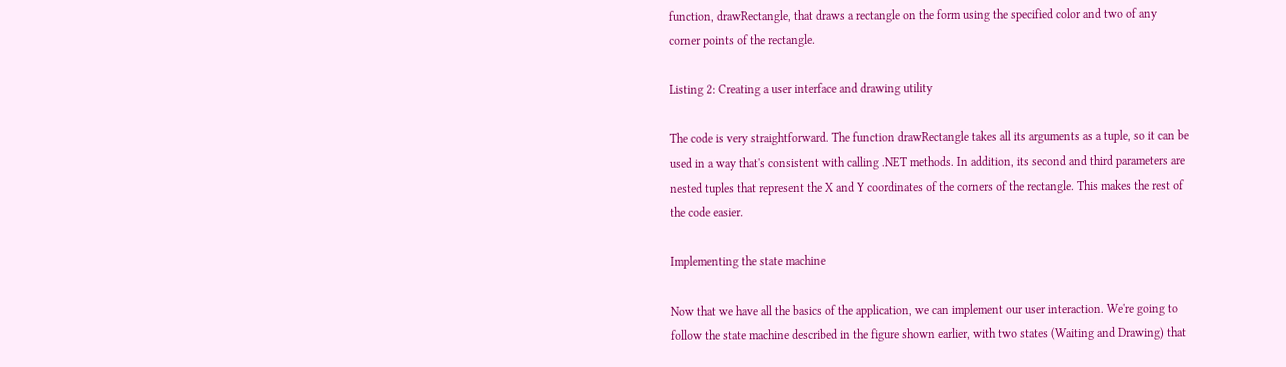function, drawRectangle, that draws a rectangle on the form using the specified color and two of any corner points of the rectangle.

Listing 2: Creating a user interface and drawing utility

The code is very straightforward. The function drawRectangle takes all its arguments as a tuple, so it can be used in a way that's consistent with calling .NET methods. In addition, its second and third parameters are nested tuples that represent the X and Y coordinates of the corners of the rectangle. This makes the rest of the code easier.

Implementing the state machine

Now that we have all the basics of the application, we can implement our user interaction. We're going to follow the state machine described in the figure shown earlier, with two states (Waiting and Drawing) that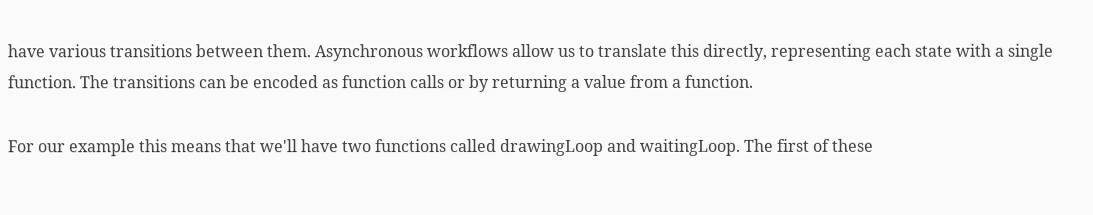have various transitions between them. Asynchronous workflows allow us to translate this directly, representing each state with a single function. The transitions can be encoded as function calls or by returning a value from a function.

For our example this means that we'll have two functions called drawingLoop and waitingLoop. The first of these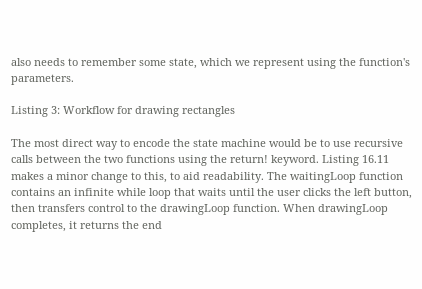also needs to remember some state, which we represent using the function's parameters.

Listing 3: Workflow for drawing rectangles

The most direct way to encode the state machine would be to use recursive calls between the two functions using the return! keyword. Listing 16.11 makes a minor change to this, to aid readability. The waitingLoop function contains an infinite while loop that waits until the user clicks the left button, then transfers control to the drawingLoop function. When drawingLoop completes, it returns the end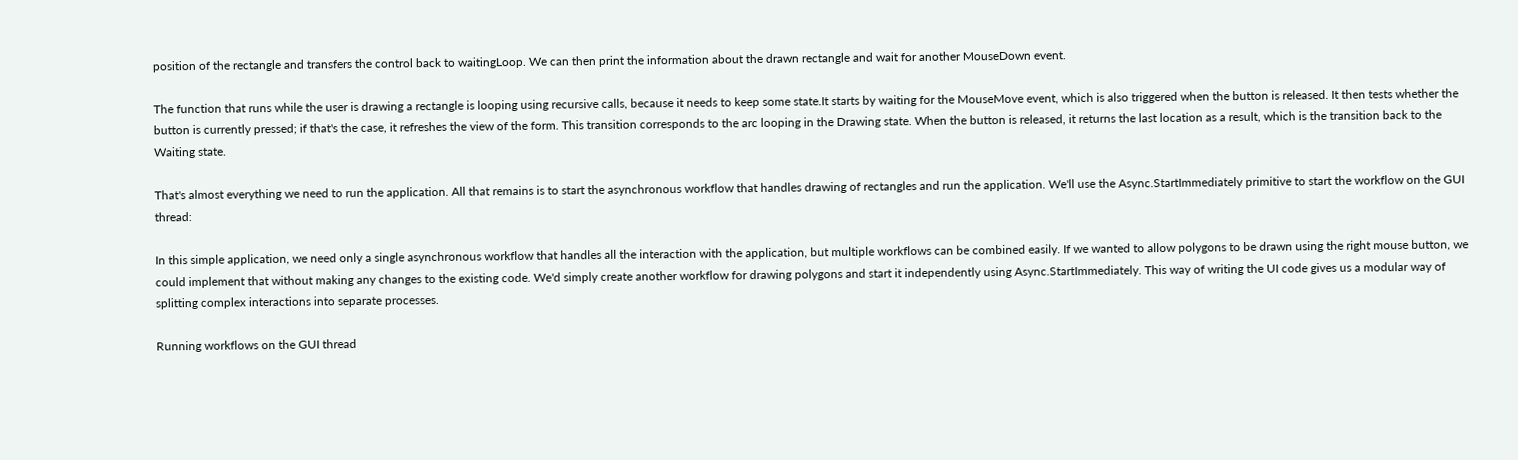position of the rectangle and transfers the control back to waitingLoop. We can then print the information about the drawn rectangle and wait for another MouseDown event.

The function that runs while the user is drawing a rectangle is looping using recursive calls, because it needs to keep some state.It starts by waiting for the MouseMove event, which is also triggered when the button is released. It then tests whether the button is currently pressed; if that's the case, it refreshes the view of the form. This transition corresponds to the arc looping in the Drawing state. When the button is released, it returns the last location as a result, which is the transition back to the Waiting state.

That's almost everything we need to run the application. All that remains is to start the asynchronous workflow that handles drawing of rectangles and run the application. We'll use the Async.StartImmediately primitive to start the workflow on the GUI thread:

In this simple application, we need only a single asynchronous workflow that handles all the interaction with the application, but multiple workflows can be combined easily. If we wanted to allow polygons to be drawn using the right mouse button, we could implement that without making any changes to the existing code. We'd simply create another workflow for drawing polygons and start it independently using Async.StartImmediately. This way of writing the UI code gives us a modular way of splitting complex interactions into separate processes.

Running workflows on the GUI thread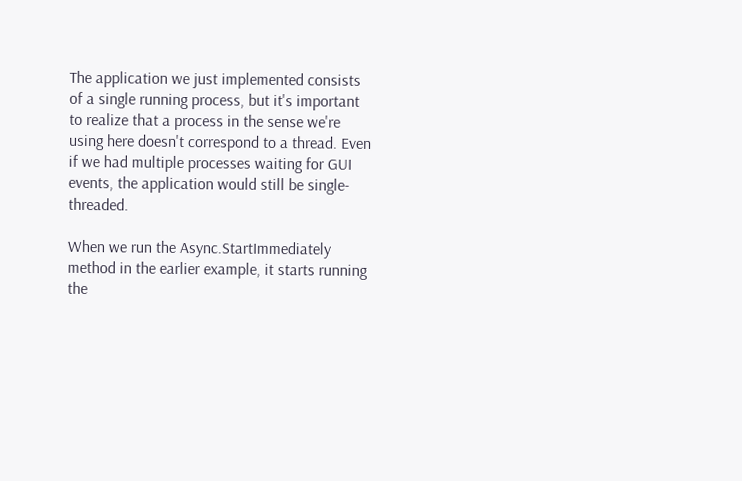The application we just implemented consists of a single running process, but it's important to realize that a process in the sense we're using here doesn't correspond to a thread. Even if we had multiple processes waiting for GUI events, the application would still be single-threaded.

When we run the Async.StartImmediately method in the earlier example, it starts running the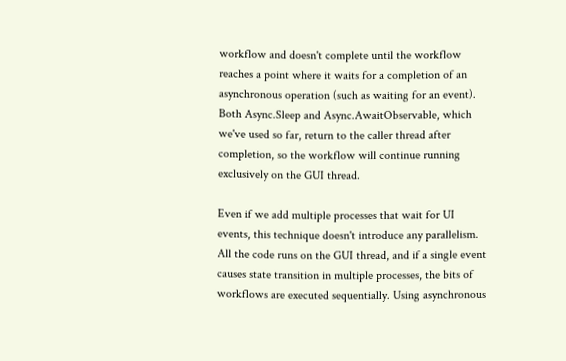workflow and doesn't complete until the workflow reaches a point where it waits for a completion of an asynchronous operation (such as waiting for an event). Both Async.Sleep and Async.AwaitObservable, which we've used so far, return to the caller thread after completion, so the workflow will continue running exclusively on the GUI thread.

Even if we add multiple processes that wait for UI events, this technique doesn't introduce any parallelism. All the code runs on the GUI thread, and if a single event causes state transition in multiple processes, the bits of workflows are executed sequentially. Using asynchronous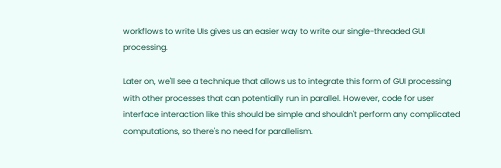workflows to write UIs gives us an easier way to write our single-threaded GUI processing.

Later on, we'll see a technique that allows us to integrate this form of GUI processing with other processes that can potentially run in parallel. However, code for user interface interaction like this should be simple and shouldn't perform any complicated computations, so there's no need for parallelism.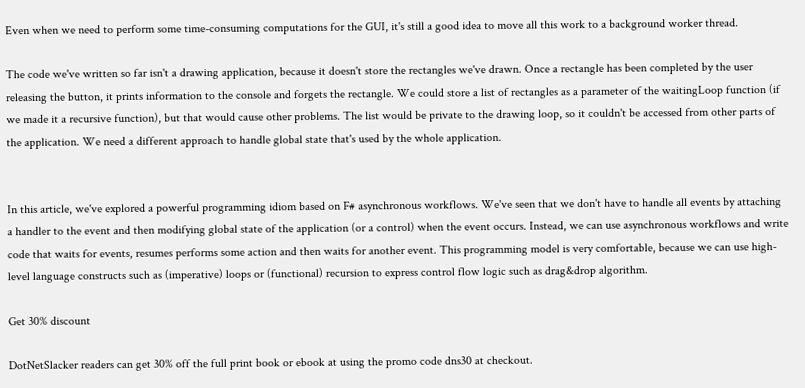Even when we need to perform some time-consuming computations for the GUI, it's still a good idea to move all this work to a background worker thread.

The code we've written so far isn't a drawing application, because it doesn't store the rectangles we've drawn. Once a rectangle has been completed by the user releasing the button, it prints information to the console and forgets the rectangle. We could store a list of rectangles as a parameter of the waitingLoop function (if we made it a recursive function), but that would cause other problems. The list would be private to the drawing loop, so it couldn't be accessed from other parts of the application. We need a different approach to handle global state that's used by the whole application.


In this article, we've explored a powerful programming idiom based on F# asynchronous workflows. We've seen that we don't have to handle all events by attaching a handler to the event and then modifying global state of the application (or a control) when the event occurs. Instead, we can use asynchronous workflows and write code that waits for events, resumes performs some action and then waits for another event. This programming model is very comfortable, because we can use high-level language constructs such as (imperative) loops or (functional) recursion to express control flow logic such as drag&drop algorithm.

Get 30% discount

DotNetSlacker readers can get 30% off the full print book or ebook at using the promo code dns30 at checkout.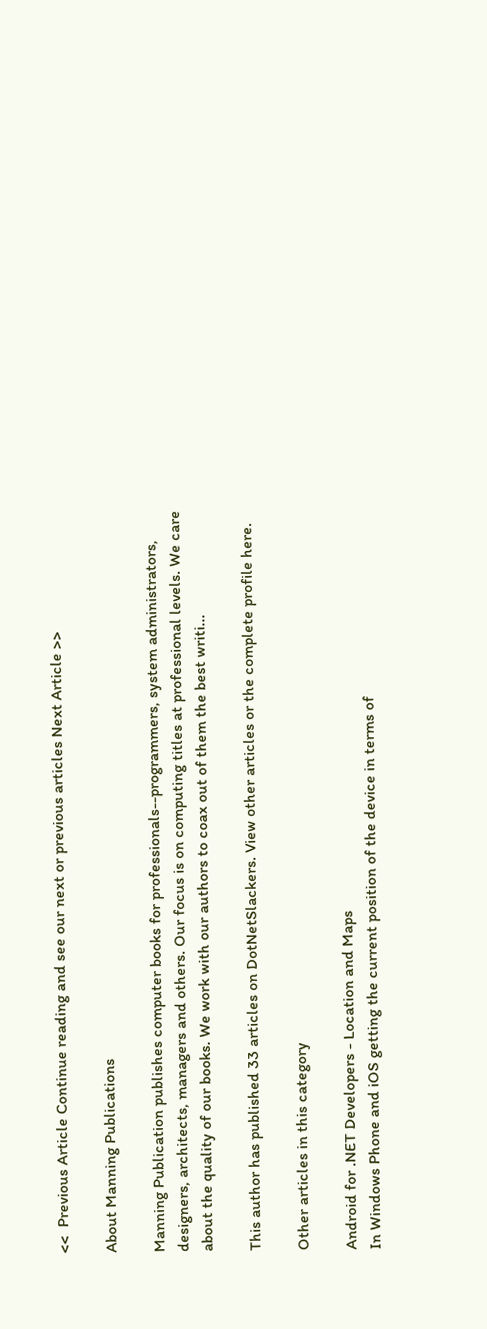<<  Previous Article Continue reading and see our next or previous articles Next Article >>

About Manning Publications

Manning Publication publishes computer books for professionals--programmers, system administrators, designers, architects, managers and others. Our focus is on computing titles at professional levels. We care about the quality of our books. We work with our authors to coax out of them the best writi...

This author has published 33 articles on DotNetSlackers. View other articles or the complete profile here.

Other articles in this category

Android for .NET Developers - Location and Maps
In Windows Phone and iOS getting the current position of the device in terms of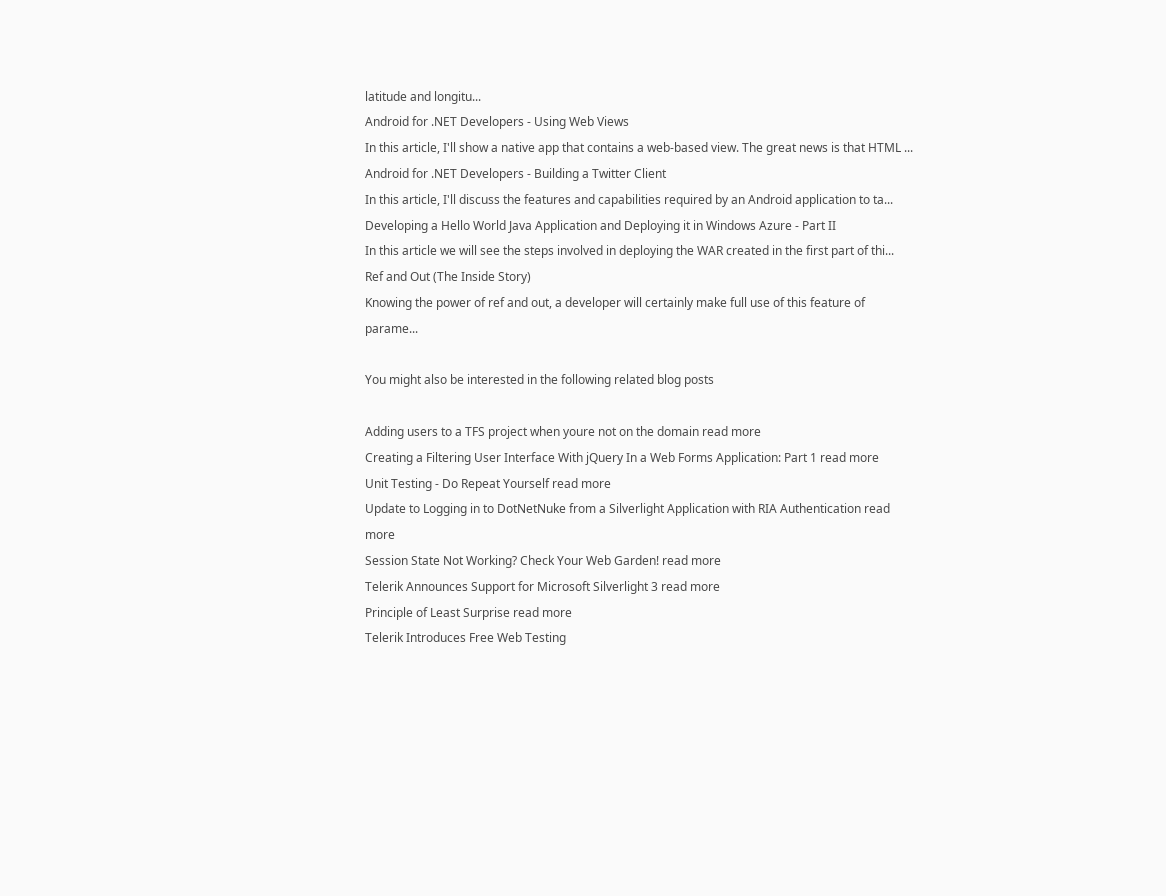latitude and longitu...
Android for .NET Developers - Using Web Views
In this article, I'll show a native app that contains a web-based view. The great news is that HTML ...
Android for .NET Developers - Building a Twitter Client
In this article, I'll discuss the features and capabilities required by an Android application to ta...
Developing a Hello World Java Application and Deploying it in Windows Azure - Part II
In this article we will see the steps involved in deploying the WAR created in the first part of thi...
Ref and Out (The Inside Story)
Knowing the power of ref and out, a developer will certainly make full use of this feature of parame...

You might also be interested in the following related blog posts

Adding users to a TFS project when youre not on the domain read more
Creating a Filtering User Interface With jQuery In a Web Forms Application: Part 1 read more
Unit Testing - Do Repeat Yourself read more
Update to Logging in to DotNetNuke from a Silverlight Application with RIA Authentication read more
Session State Not Working? Check Your Web Garden! read more
Telerik Announces Support for Microsoft Silverlight 3 read more
Principle of Least Surprise read more
Telerik Introduces Free Web Testing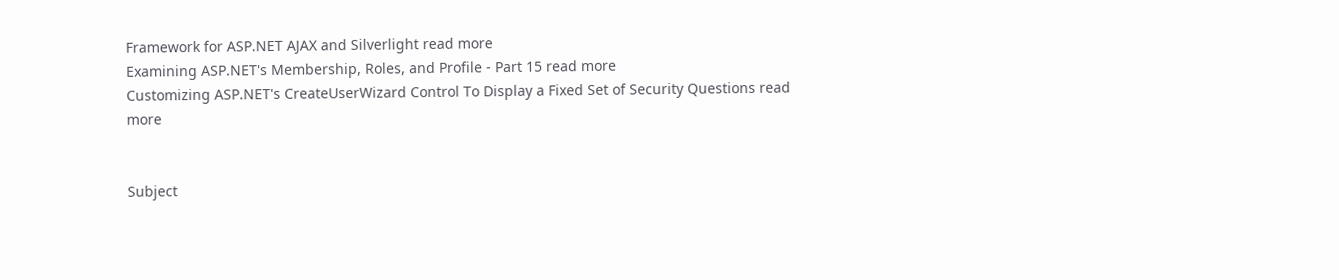Framework for ASP.NET AJAX and Silverlight read more
Examining ASP.NET's Membership, Roles, and Profile - Part 15 read more
Customizing ASP.NET's CreateUserWizard Control To Display a Fixed Set of Security Questions read more


Subject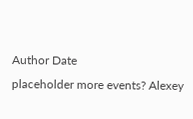Author Date
placeholder more events? Alexey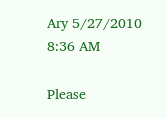Ary 5/27/2010 8:36 AM

Please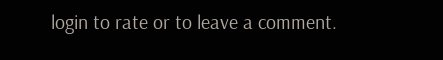login to rate or to leave a comment.